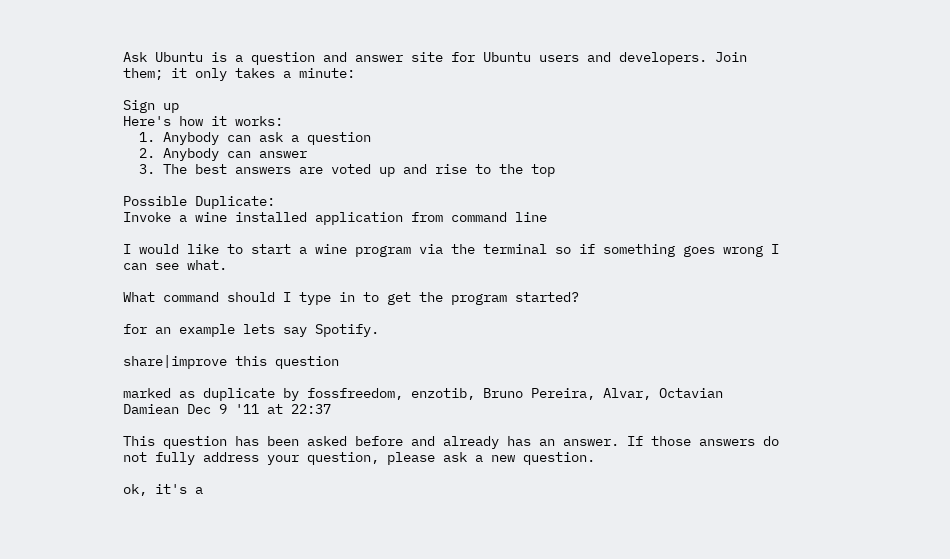Ask Ubuntu is a question and answer site for Ubuntu users and developers. Join them; it only takes a minute:

Sign up
Here's how it works:
  1. Anybody can ask a question
  2. Anybody can answer
  3. The best answers are voted up and rise to the top

Possible Duplicate:
Invoke a wine installed application from command line

I would like to start a wine program via the terminal so if something goes wrong I can see what.

What command should I type in to get the program started?

for an example lets say Spotify.

share|improve this question

marked as duplicate by fossfreedom, enzotib, Bruno Pereira, Alvar, Octavian Damiean Dec 9 '11 at 22:37

This question has been asked before and already has an answer. If those answers do not fully address your question, please ask a new question.

ok, it's a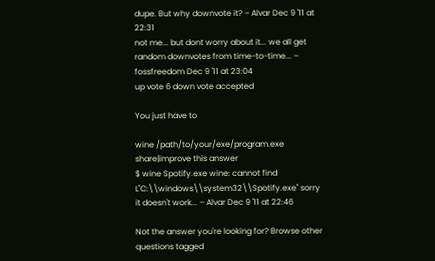dupe. But why downvote it? – Alvar Dec 9 '11 at 22:31
not me... but dont worry about it... we all get random downvotes from time-to-time... – fossfreedom Dec 9 '11 at 23:04
up vote 6 down vote accepted

You just have to

wine /path/to/your/exe/program.exe
share|improve this answer
$ wine Spotify.exe wine: cannot find L"C:\\windows\\system32\\Spotify.exe" sorry it doesn't work... – Alvar Dec 9 '11 at 22:46

Not the answer you're looking for? Browse other questions tagged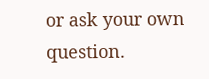or ask your own question.